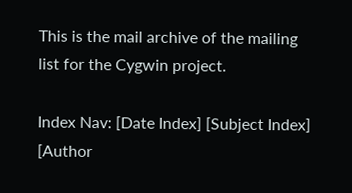This is the mail archive of the mailing list for the Cygwin project.

Index Nav: [Date Index] [Subject Index] [Author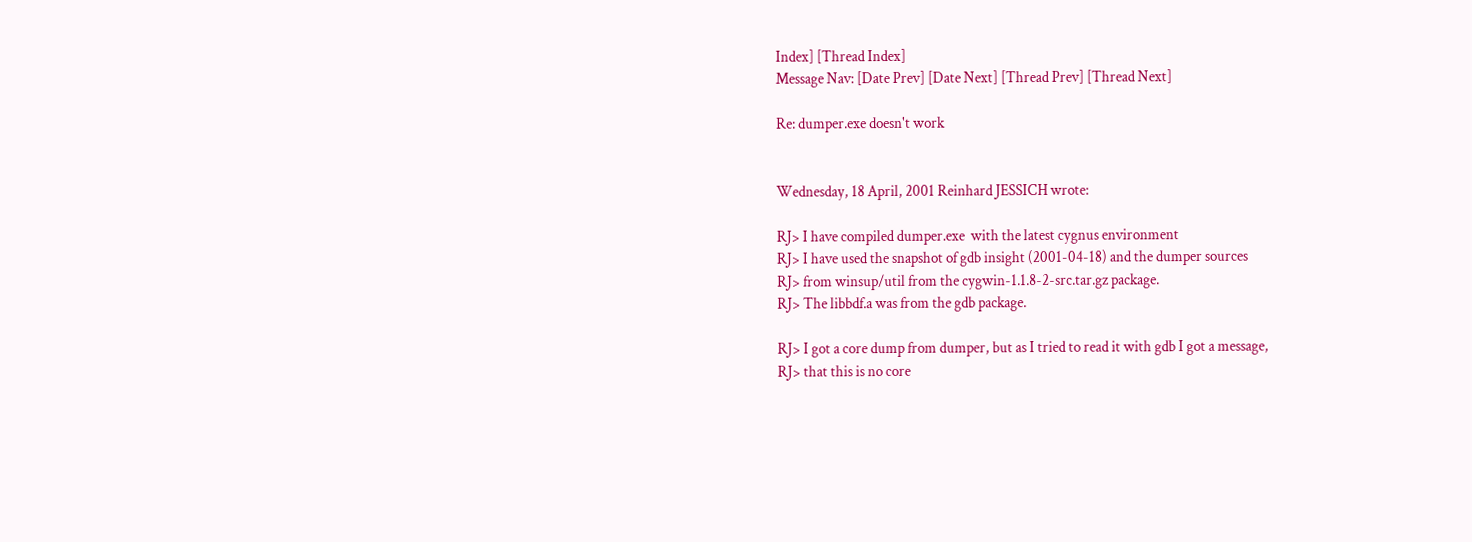Index] [Thread Index]
Message Nav: [Date Prev] [Date Next] [Thread Prev] [Thread Next]

Re: dumper.exe doesn't work


Wednesday, 18 April, 2001 Reinhard JESSICH wrote:

RJ> I have compiled dumper.exe  with the latest cygnus environment
RJ> I have used the snapshot of gdb insight (2001-04-18) and the dumper sources
RJ> from winsup/util from the cygwin-1.1.8-2-src.tar.gz package.
RJ> The libbdf.a was from the gdb package.

RJ> I got a core dump from dumper, but as I tried to read it with gdb I got a message,
RJ> that this is no core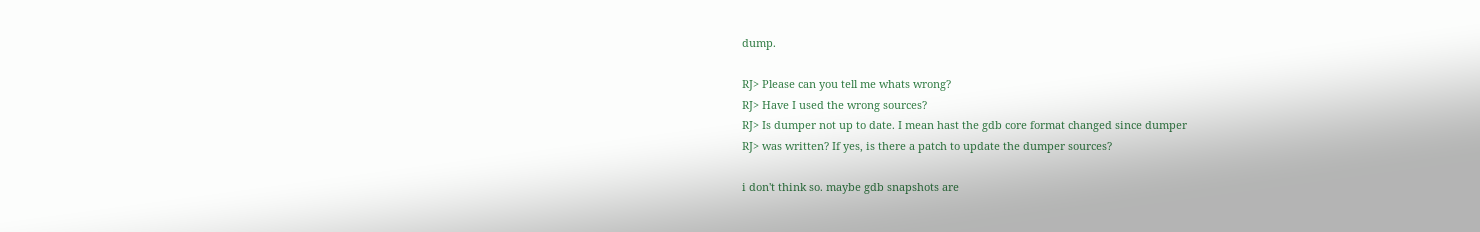dump.

RJ> Please can you tell me whats wrong?
RJ> Have I used the wrong sources?
RJ> Is dumper not up to date. I mean hast the gdb core format changed since dumper
RJ> was written? If yes, is there a patch to update the dumper sources?

i don't think so. maybe gdb snapshots are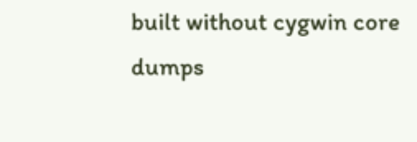built without cygwin core
dumps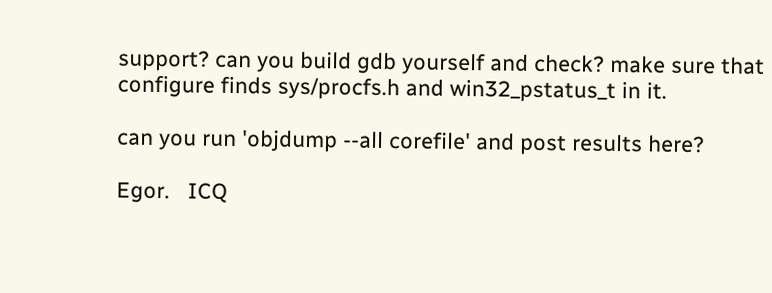support? can you build gdb yourself and check? make sure that
configure finds sys/procfs.h and win32_pstatus_t in it.

can you run 'objdump --all corefile' and post results here?

Egor.   ICQ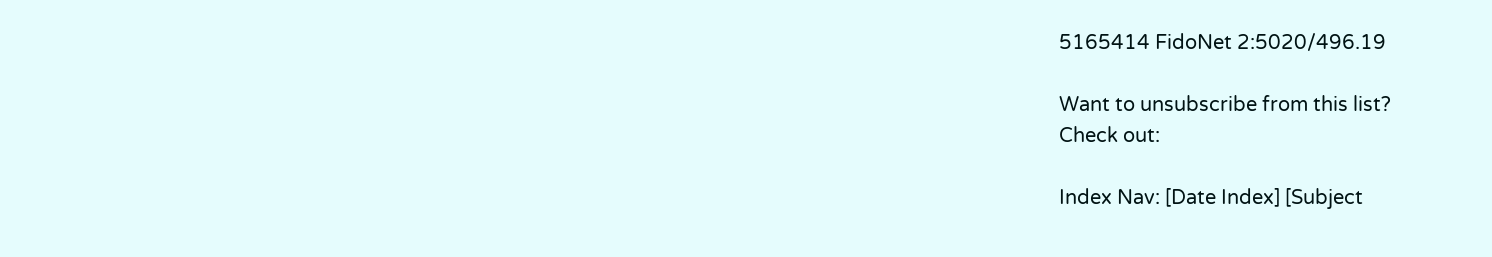5165414 FidoNet 2:5020/496.19

Want to unsubscribe from this list?
Check out:

Index Nav: [Date Index] [Subject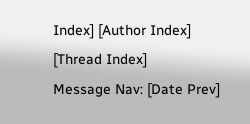Index] [Author Index] [Thread Index]
Message Nav: [Date Prev]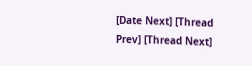[Date Next] [Thread Prev] [Thread Next]